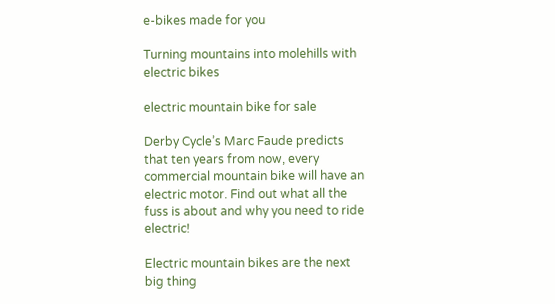e-bikes made for you

Turning mountains into molehills with electric bikes

electric mountain bike for sale

Derby Cycle’s Marc Faude predicts that ten years from now, every commercial mountain bike will have an electric motor. Find out what all the fuss is about and why you need to ride electric!

Electric mountain bikes are the next big thing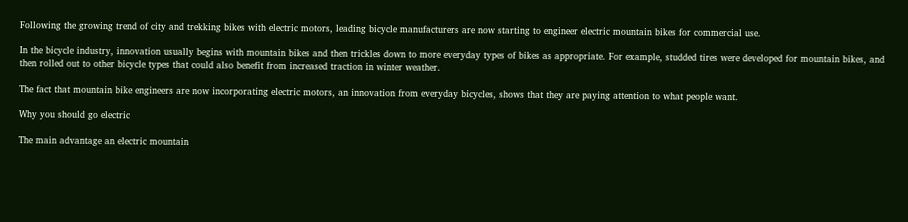Following the growing trend of city and trekking bikes with electric motors, leading bicycle manufacturers are now starting to engineer electric mountain bikes for commercial use.

In the bicycle industry, innovation usually begins with mountain bikes and then trickles down to more everyday types of bikes as appropriate. For example, studded tires were developed for mountain bikes, and then rolled out to other bicycle types that could also benefit from increased traction in winter weather.

The fact that mountain bike engineers are now incorporating electric motors, an innovation from everyday bicycles, shows that they are paying attention to what people want.

Why you should go electric

The main advantage an electric mountain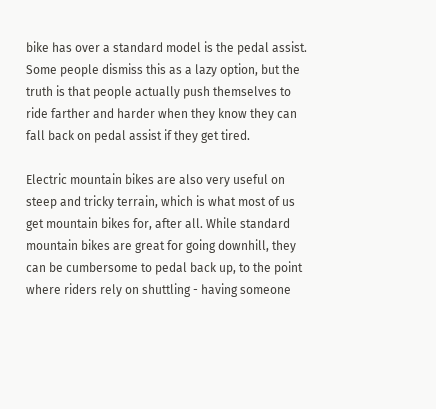bike has over a standard model is the pedal assist. Some people dismiss this as a lazy option, but the truth is that people actually push themselves to ride farther and harder when they know they can fall back on pedal assist if they get tired.

Electric mountain bikes are also very useful on steep and tricky terrain, which is what most of us get mountain bikes for, after all. While standard mountain bikes are great for going downhill, they can be cumbersome to pedal back up, to the point where riders rely on shuttling - having someone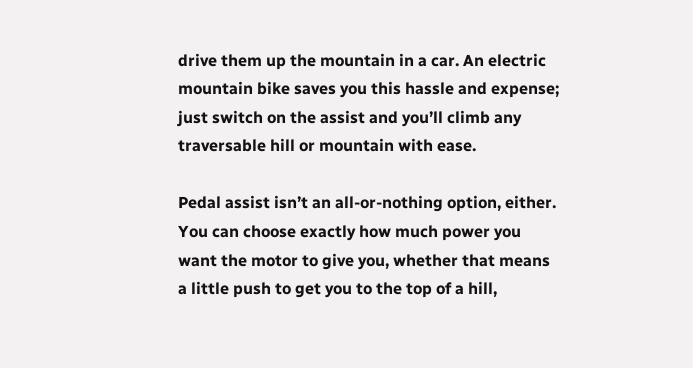drive them up the mountain in a car. An electric mountain bike saves you this hassle and expense; just switch on the assist and you’ll climb any traversable hill or mountain with ease.

Pedal assist isn’t an all-or-nothing option, either. You can choose exactly how much power you want the motor to give you, whether that means a little push to get you to the top of a hill,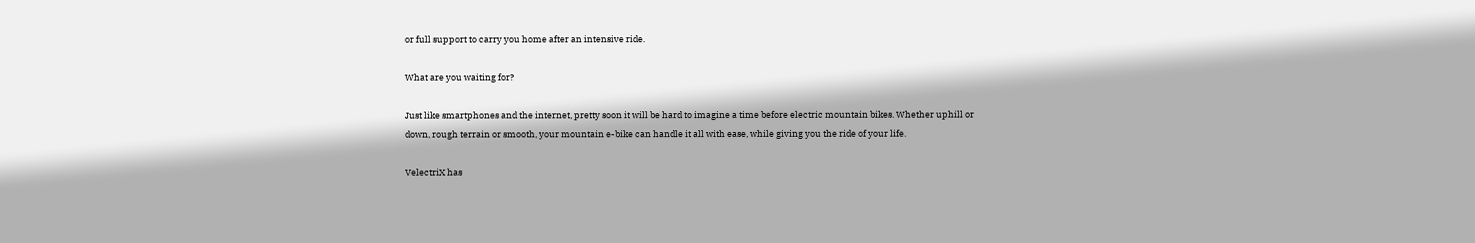or full support to carry you home after an intensive ride.

What are you waiting for?

Just like smartphones and the internet, pretty soon it will be hard to imagine a time before electric mountain bikes. Whether uphill or down, rough terrain or smooth, your mountain e-bike can handle it all with ease, while giving you the ride of your life.

VelectriX has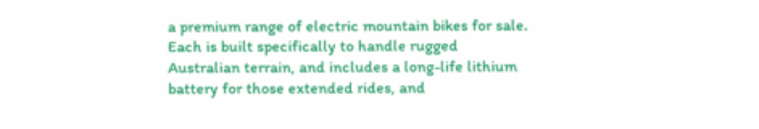a premium range of electric mountain bikes for sale. Each is built specifically to handle rugged Australian terrain, and includes a long-life lithium battery for those extended rides, and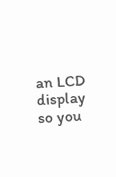an LCD display so you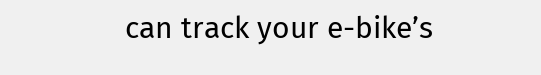can track your e-bike’s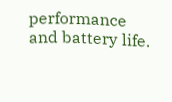performance and battery life.